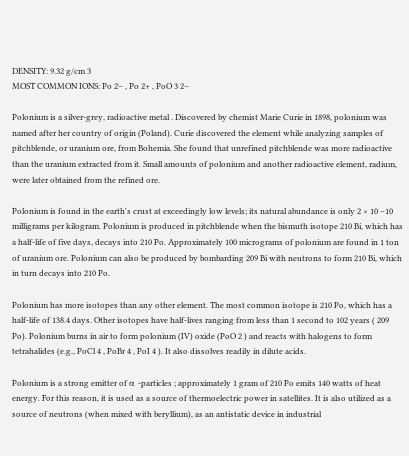DENSITY: 9.32 g/cm 3
MOST COMMON IONS: Po 2− , Po 2+ , PoO 3 2−

Polonium is a silver-grey, radioactive metal . Discovered by chemist Marie Curie in 1898, polonium was named after her country of origin (Poland). Curie discovered the element while analyzing samples of pitchblende, or uranium ore, from Bohemia. She found that unrefined pitchblende was more radioactive than the uranium extracted from it. Small amounts of polonium and another radioactive element, radium, were later obtained from the refined ore.

Polonium is found in the earth's crust at exceedingly low levels; its natural abundance is only 2 × 10 −10 milligrams per kilogram. Polonium is produced in pitchblende when the bismuth isotope 210 Bi, which has a half-life of five days, decays into 210 Po. Approximately 100 micrograms of polonium are found in 1 ton of uranium ore. Polonium can also be produced by bombarding 209 Bi with neutrons to form 210 Bi, which in turn decays into 210 Po.

Polonium has more isotopes than any other element. The most common isotope is 210 Po, which has a half-life of 138.4 days. Other isotopes have half-lives ranging from less than 1 second to 102 years ( 209 Po). Polonium burns in air to form polonium (IV) oxide (PoO 2 ) and reacts with halogens to form tetrahalides (e.g., PoCl 4 , PoBr 4 , PoI 4 ). It also dissolves readily in dilute acids.

Polonium is a strong emitter of α -particles ; approximately 1 gram of 210 Po emits 140 watts of heat energy. For this reason, it is used as a source of thermoelectric power in satellites. It is also utilized as a source of neutrons (when mixed with beryllium), as an antistatic device in industrial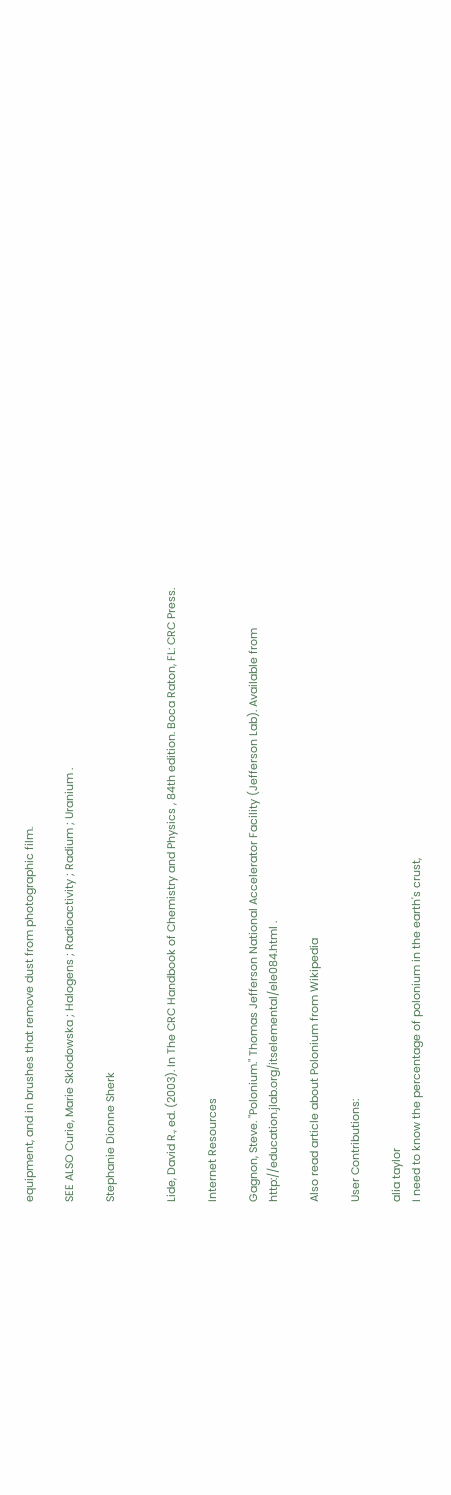equipment, and in brushes that remove dust from photographic film.

SEE ALSO Curie, Marie Sklodowska ; Halogens ; Radioactivity ; Radium ; Uranium .

Stephanie Dionne Sherk


Lide, David R., ed. (2003). In The CRC Handbook of Chemistry and Physics , 84th edition. Boca Raton, FL: CRC Press.

Internet Resources

Gagnon, Steve. "Polonium." Thomas Jefferson National Accelerator Facility (Jefferson Lab). Available from http://education.jlab.org/itselemental/ele084.html .

Also read article about Polonium from Wikipedia

User Contributions:

alia taylor
I need to know the percentage of polonium in the earth's crust,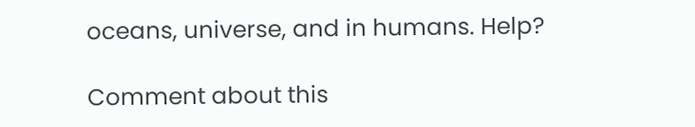oceans, universe, and in humans. Help?

Comment about this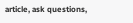article, ask questions,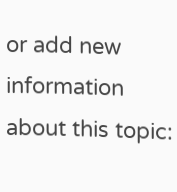or add new information about this topic: